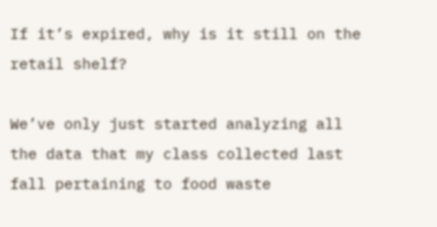If it’s expired, why is it still on the retail shelf?

We’ve only just started analyzing all the data that my class collected last fall pertaining to food waste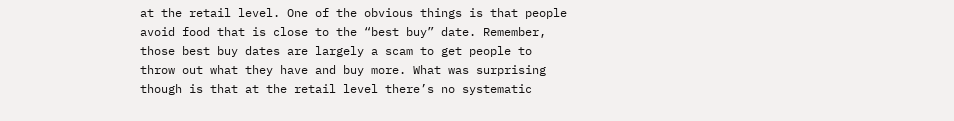at the retail level. One of the obvious things is that people avoid food that is close to the “best buy” date. Remember, those best buy dates are largely a scam to get people to throw out what they have and buy more. What was surprising though is that at the retail level there’s no systematic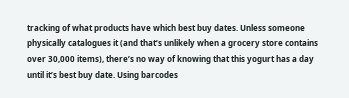tracking of what products have which best buy dates. Unless someone physically catalogues it (and that’s unlikely when a grocery store contains over 30,000 items), there’s no way of knowing that this yogurt has a day until it’s best buy date. Using barcodes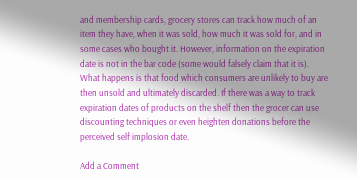and membership cards, grocery stores can track how much of an item they have, when it was sold, how much it was sold for, and in some cases who bought it. However, information on the expiration date is not in the bar code (some would falsely claim that it is). What happens is that food which consumers are unlikely to buy are then unsold and ultimately discarded. If there was a way to track expiration dates of products on the shelf then the grocer can use discounting techniques or even heighten donations before the perceived self implosion date.

Add a Comment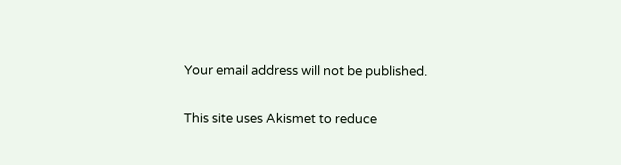Your email address will not be published.

This site uses Akismet to reduce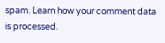spam. Learn how your comment data is processed.